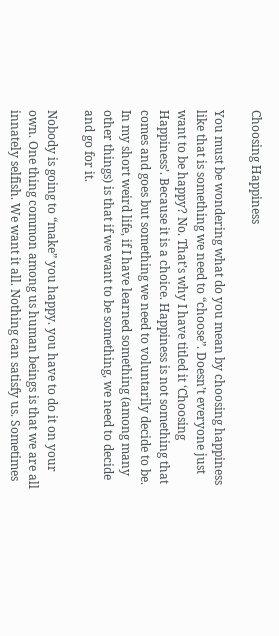Choosing Happiness

You must be wondering what do you mean by choosing happiness like that is something we need to “choose”. Doesn’t everyone just want to be happy? No. That’s why I have titled it ‘Choosing Happiness’. Because it is a choice. Happiness is not something that comes and goes but something we need to voluntarily decide to be. In my short weird life, if I have learned something (among many other things) is that if we want to be something, we need to decide and go for it.

Nobody is going to “make” you happy. you have to do it on your own. One thing common among us human beings is that we are all innately selfish. We want it all. Nothing can satisfy us. Sometimes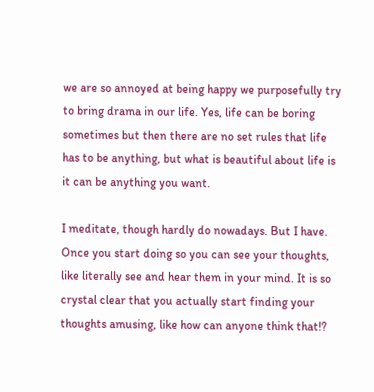we are so annoyed at being happy we purposefully try to bring drama in our life. Yes, life can be boring sometimes but then there are no set rules that life has to be anything, but what is beautiful about life is it can be anything you want.

I meditate, though hardly do nowadays. But I have. Once you start doing so you can see your thoughts, like literally see and hear them in your mind. It is so crystal clear that you actually start finding your thoughts amusing, like how can anyone think that!?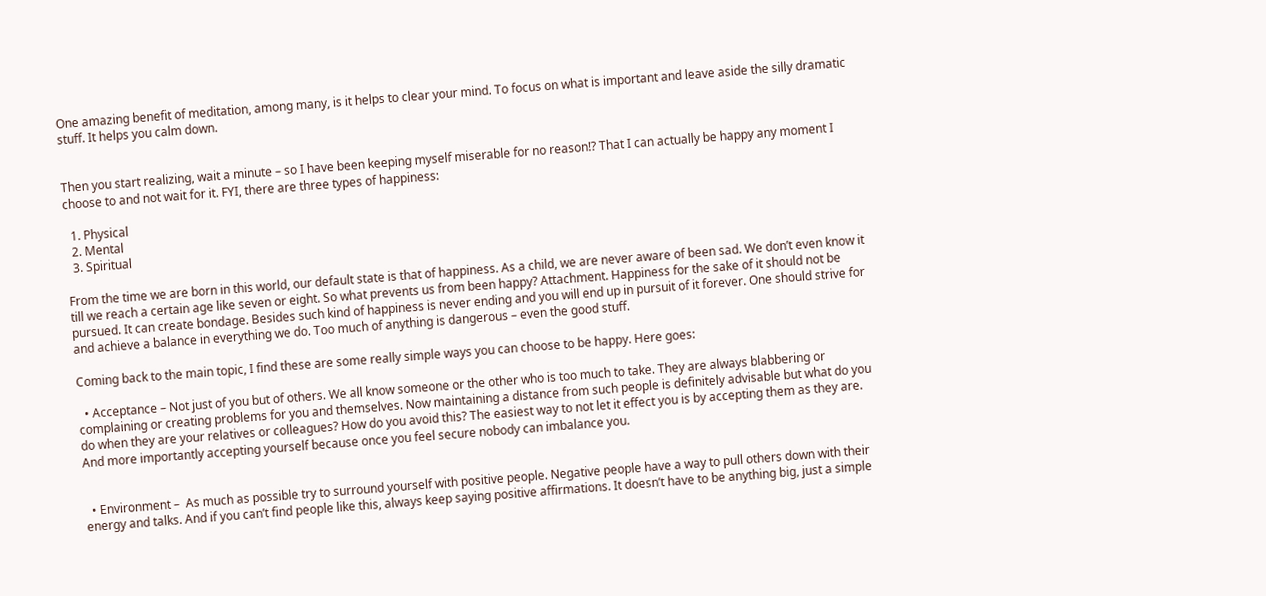One amazing benefit of meditation, among many, is it helps to clear your mind. To focus on what is important and leave aside the silly dramatic stuff. It helps you calm down.


Then you start realizing, wait a minute – so I have been keeping myself miserable for no reason!? That I can actually be happy any moment I choose to and not wait for it. FYI, there are three types of happiness:

  1. Physical
  2. Mental
  3. Spiritual

From the time we are born in this world, our default state is that of happiness. As a child, we are never aware of been sad. We don’t even know it till we reach a certain age like seven or eight. So what prevents us from been happy? Attachment. Happiness for the sake of it should not be pursued. It can create bondage. Besides such kind of happiness is never ending and you will end up in pursuit of it forever. One should strive for and achieve a balance in everything we do. Too much of anything is dangerous – even the good stuff.

Coming back to the main topic, I find these are some really simple ways you can choose to be happy. Here goes:

  • Acceptance – Not just of you but of others. We all know someone or the other who is too much to take. They are always blabbering or complaining or creating problems for you and themselves. Now maintaining a distance from such people is definitely advisable but what do you do when they are your relatives or colleagues? How do you avoid this? The easiest way to not let it effect you is by accepting them as they are. And more importantly accepting yourself because once you feel secure nobody can imbalance you.


  • Environment –  As much as possible try to surround yourself with positive people. Negative people have a way to pull others down with their energy and talks. And if you can’t find people like this, always keep saying positive affirmations. It doesn’t have to be anything big, just a simple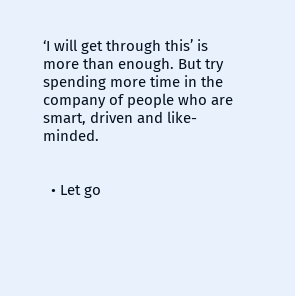‘I will get through this’ is more than enough. But try spending more time in the company of people who are smart, driven and like-minded.


  • Let go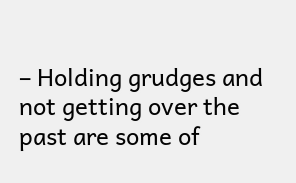– Holding grudges and not getting over the past are some of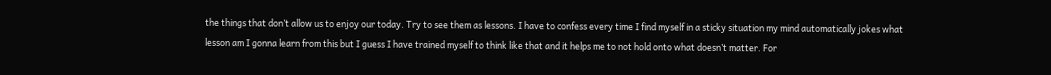the things that don’t allow us to enjoy our today. Try to see them as lessons. I have to confess every time I find myself in a sticky situation my mind automatically jokes what lesson am I gonna learn from this but I guess I have trained myself to think like that and it helps me to not hold onto what doesn’t matter. For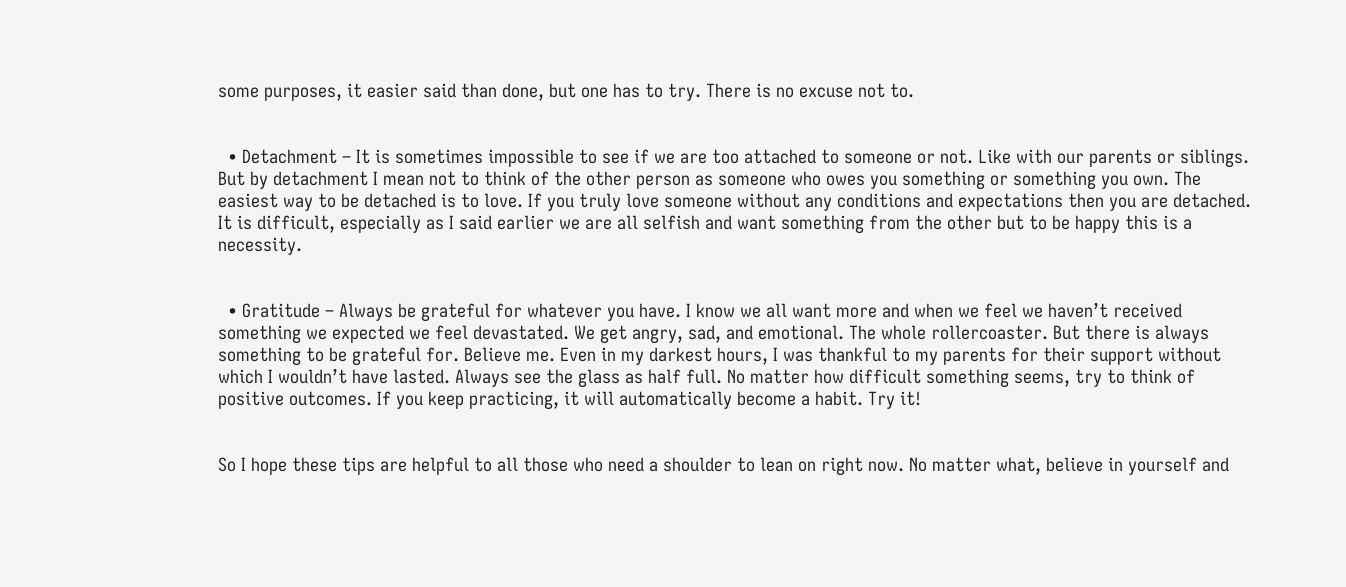some purposes, it easier said than done, but one has to try. There is no excuse not to.


  • Detachment – It is sometimes impossible to see if we are too attached to someone or not. Like with our parents or siblings. But by detachment I mean not to think of the other person as someone who owes you something or something you own. The easiest way to be detached is to love. If you truly love someone without any conditions and expectations then you are detached. It is difficult, especially as I said earlier we are all selfish and want something from the other but to be happy this is a necessity.


  • Gratitude – Always be grateful for whatever you have. I know we all want more and when we feel we haven’t received something we expected we feel devastated. We get angry, sad, and emotional. The whole rollercoaster. But there is always something to be grateful for. Believe me. Even in my darkest hours, I was thankful to my parents for their support without which I wouldn’t have lasted. Always see the glass as half full. No matter how difficult something seems, try to think of positive outcomes. If you keep practicing, it will automatically become a habit. Try it!


So I hope these tips are helpful to all those who need a shoulder to lean on right now. No matter what, believe in yourself and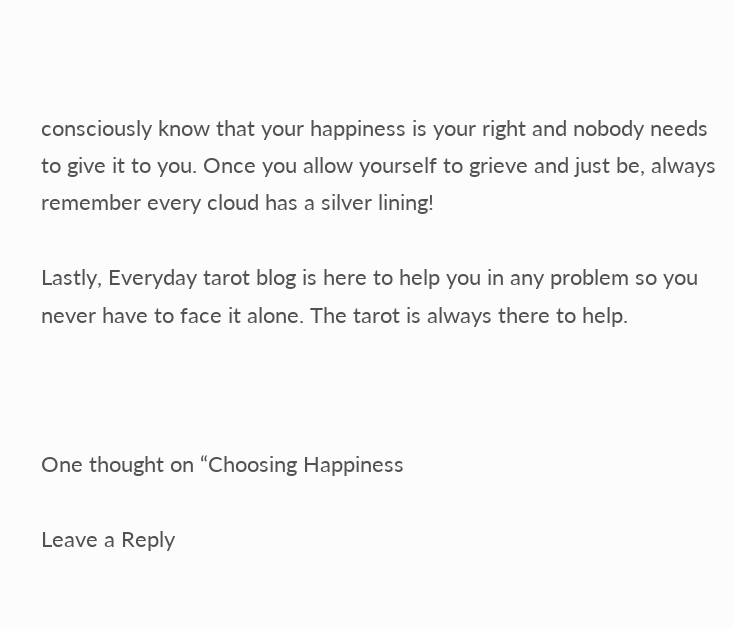consciously know that your happiness is your right and nobody needs to give it to you. Once you allow yourself to grieve and just be, always remember every cloud has a silver lining!

Lastly, Everyday tarot blog is here to help you in any problem so you never have to face it alone. The tarot is always there to help.



One thought on “Choosing Happiness

Leave a Reply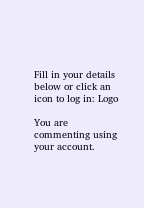Fill in your details below or click an icon to log in: Logo

You are commenting using your account.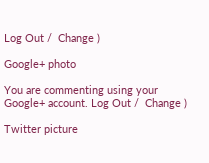Log Out /  Change )

Google+ photo

You are commenting using your Google+ account. Log Out /  Change )

Twitter picture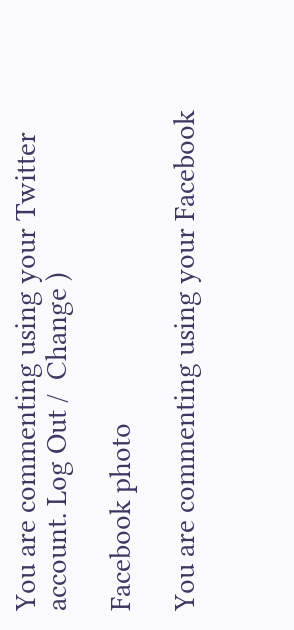You are commenting using your Twitter account. Log Out /  Change )

Facebook photo

You are commenting using your Facebook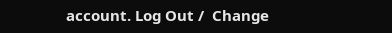account. Log Out /  Change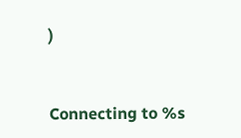)


Connecting to %s